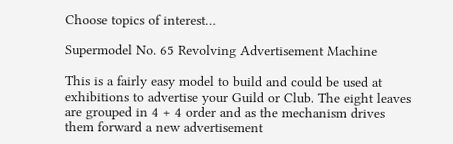Choose topics of interest…

Supermodel No. 65 Revolving Advertisement Machine

This is a fairly easy model to build and could be used at exhibitions to advertise your Guild or Club. The eight leaves are grouped in 4 + 4 order and as the mechanism drives them forward a new advertisement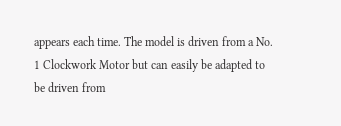appears each time. The model is driven from a No. 1 Clockwork Motor but can easily be adapted to be driven from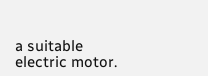a suitable electric motor.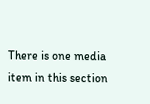There is one media item in this section